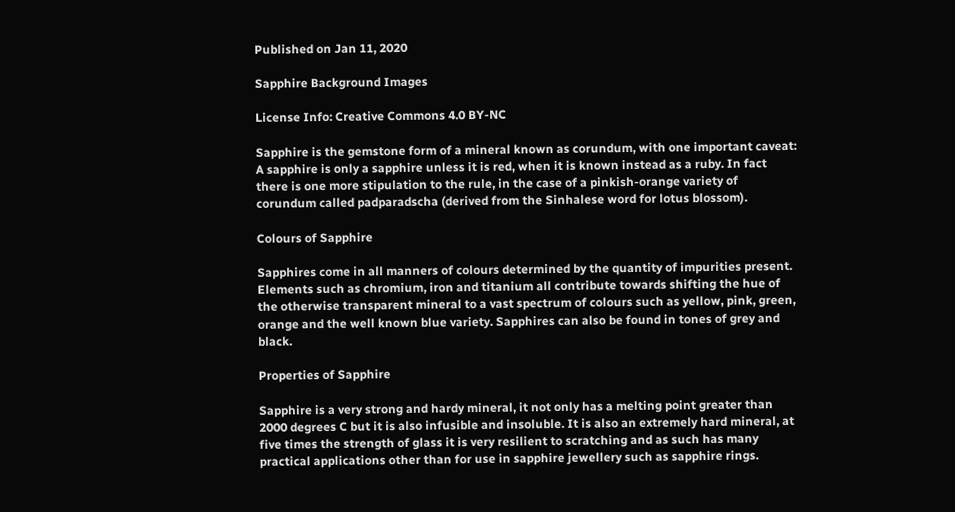Published on Jan 11, 2020

Sapphire Background Images

License Info: Creative Commons 4.0 BY-NC

Sapphire is the gemstone form of a mineral known as corundum, with one important caveat: A sapphire is only a sapphire unless it is red, when it is known instead as a ruby. In fact there is one more stipulation to the rule, in the case of a pinkish-orange variety of corundum called padparadscha (derived from the Sinhalese word for lotus blossom).

Colours of Sapphire

Sapphires come in all manners of colours determined by the quantity of impurities present. Elements such as chromium, iron and titanium all contribute towards shifting the hue of the otherwise transparent mineral to a vast spectrum of colours such as yellow, pink, green, orange and the well known blue variety. Sapphires can also be found in tones of grey and black.

Properties of Sapphire

Sapphire is a very strong and hardy mineral, it not only has a melting point greater than 2000 degrees C but it is also infusible and insoluble. It is also an extremely hard mineral, at five times the strength of glass it is very resilient to scratching and as such has many practical applications other than for use in sapphire jewellery such as sapphire rings.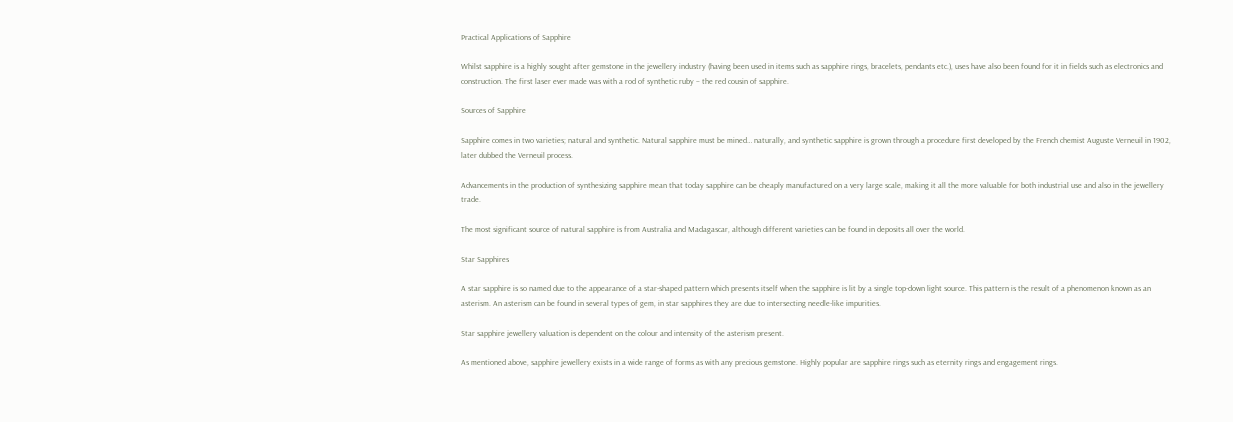Practical Applications of Sapphire

Whilst sapphire is a highly sought after gemstone in the jewellery industry (having been used in items such as sapphire rings, bracelets, pendants etc.), uses have also been found for it in fields such as electronics and construction. The first laser ever made was with a rod of synthetic ruby – the red cousin of sapphire.

Sources of Sapphire

Sapphire comes in two varieties; natural and synthetic. Natural sapphire must be mined… naturally, and synthetic sapphire is grown through a procedure first developed by the French chemist Auguste Verneuil in 1902, later dubbed the Verneuil process.

Advancements in the production of synthesizing sapphire mean that today sapphire can be cheaply manufactured on a very large scale, making it all the more valuable for both industrial use and also in the jewellery trade.

The most significant source of natural sapphire is from Australia and Madagascar, although different varieties can be found in deposits all over the world.

Star Sapphires

A star sapphire is so named due to the appearance of a star-shaped pattern which presents itself when the sapphire is lit by a single top-down light source. This pattern is the result of a phenomenon known as an asterism. An asterism can be found in several types of gem, in star sapphires they are due to intersecting needle-like impurities.

Star sapphire jewellery valuation is dependent on the colour and intensity of the asterism present.

As mentioned above, sapphire jewellery exists in a wide range of forms as with any precious gemstone. Highly popular are sapphire rings such as eternity rings and engagement rings.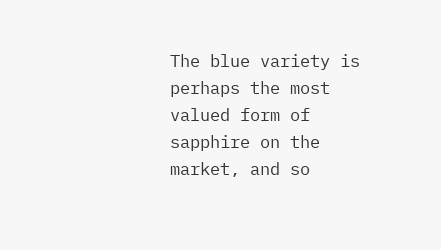The blue variety is perhaps the most valued form of sapphire on the market, and so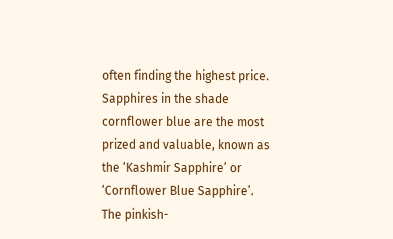often finding the highest price. Sapphires in the shade cornflower blue are the most prized and valuable, known as the ‘Kashmir Sapphire’ or ‘Cornflower Blue Sapphire’. The pinkish-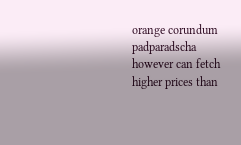orange corundum padparadscha however can fetch higher prices than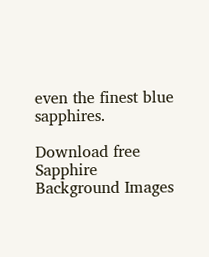even the finest blue sapphires.

Download free Sapphire Background Images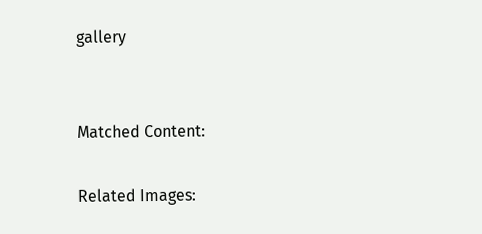gallery


Matched Content:

Related Images: